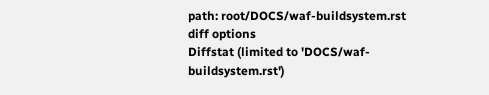path: root/DOCS/waf-buildsystem.rst
diff options
Diffstat (limited to 'DOCS/waf-buildsystem.rst')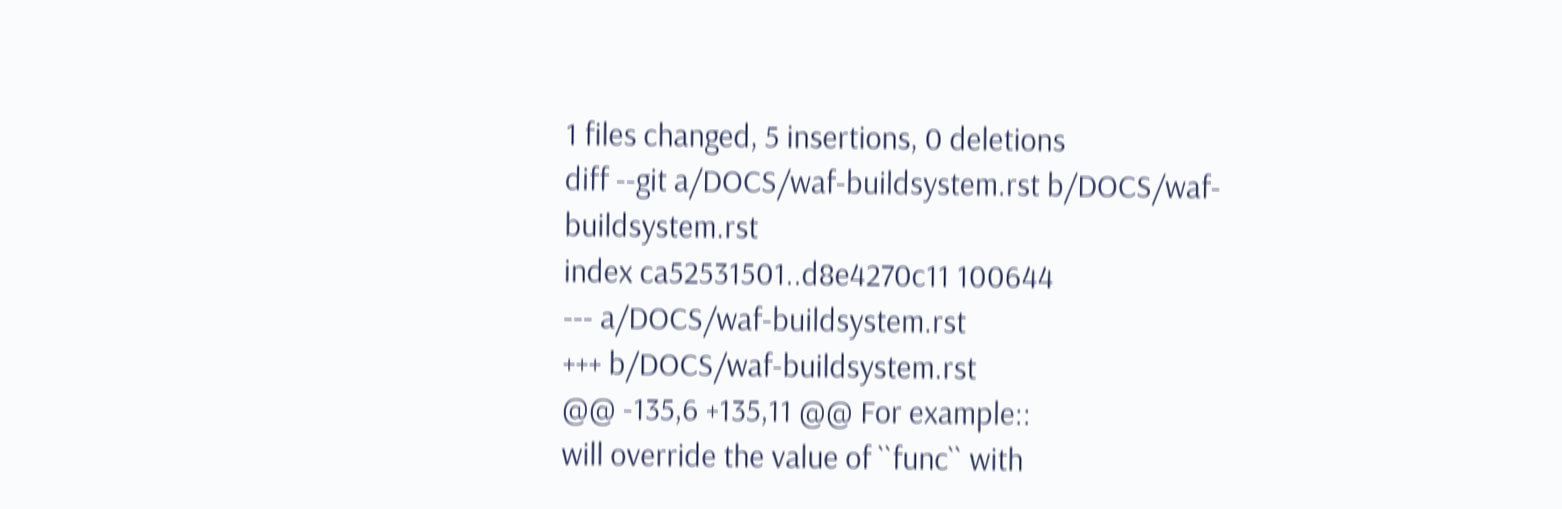1 files changed, 5 insertions, 0 deletions
diff --git a/DOCS/waf-buildsystem.rst b/DOCS/waf-buildsystem.rst
index ca52531501..d8e4270c11 100644
--- a/DOCS/waf-buildsystem.rst
+++ b/DOCS/waf-buildsystem.rst
@@ -135,6 +135,11 @@ For example::
will override the value of ``func`` with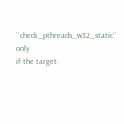``check_pthreads_w32_static`` only
if the target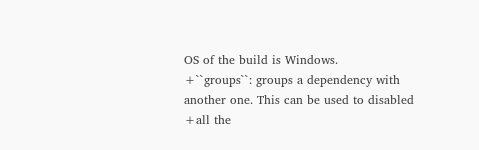OS of the build is Windows.
+``groups``: groups a dependency with another one. This can be used to disabled
+all the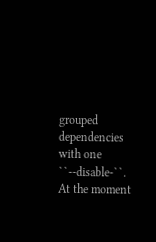grouped dependencies with one ``--disable-``. At the moment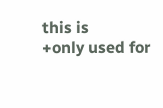this is
+only used for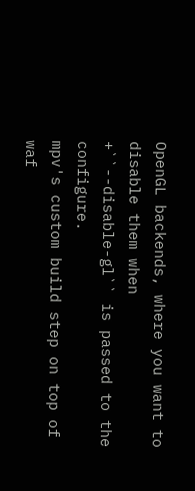OpenGL backends, where you want to disable them when
+``--disable-gl`` is passed to the configure.
mpv's custom build step on top of waf